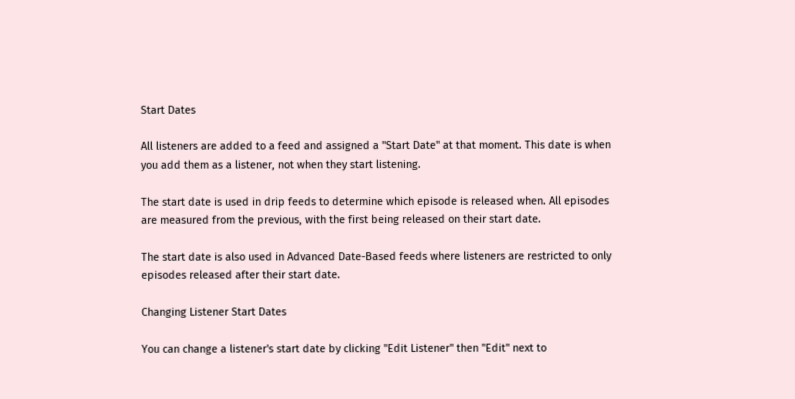Start Dates

All listeners are added to a feed and assigned a "Start Date" at that moment. This date is when you add them as a listener, not when they start listening.

The start date is used in drip feeds to determine which episode is released when. All episodes are measured from the previous, with the first being released on their start date.

The start date is also used in Advanced Date-Based feeds where listeners are restricted to only episodes released after their start date.

Changing Listener Start Dates

You can change a listener's start date by clicking "Edit Listener" then "Edit" next to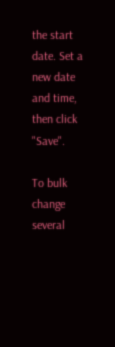the start date. Set a new date and time, then click "Save".

To bulk change several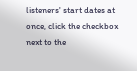listeners' start dates at once, click the checkbox next to the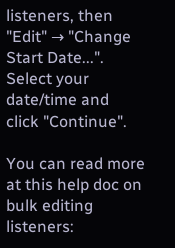listeners, then "Edit" → "Change Start Date...". Select your date/time and click "Continue".

You can read more at this help doc on bulk editing listeners: